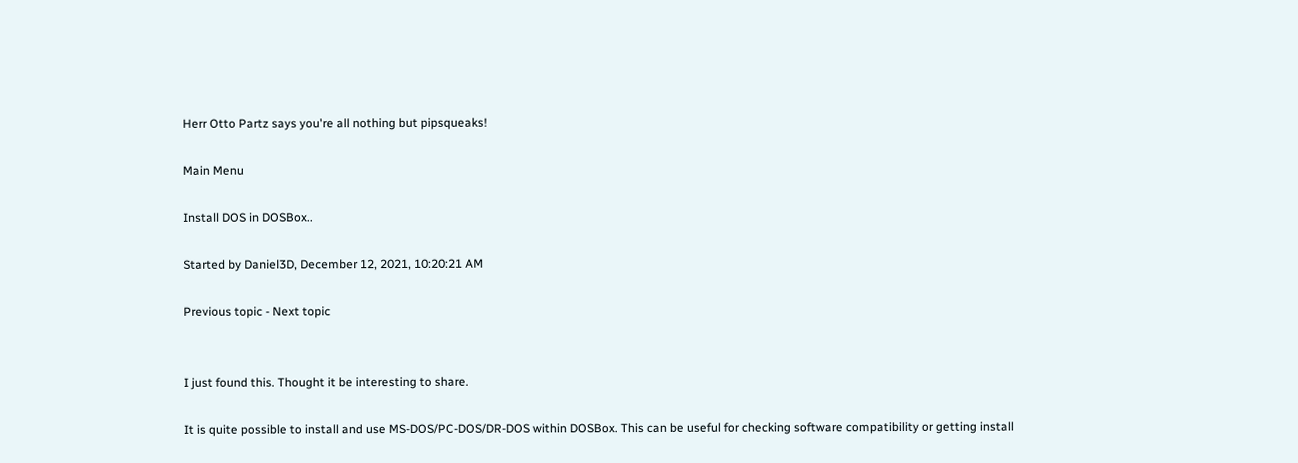Herr Otto Partz says you're all nothing but pipsqueaks!

Main Menu

Install DOS in DOSBox..

Started by Daniel3D, December 12, 2021, 10:20:21 AM

Previous topic - Next topic


I just found this. Thought it be interesting to share.

It is quite possible to install and use MS-DOS/PC-DOS/DR-DOS within DOSBox. This can be useful for checking software compatibility or getting install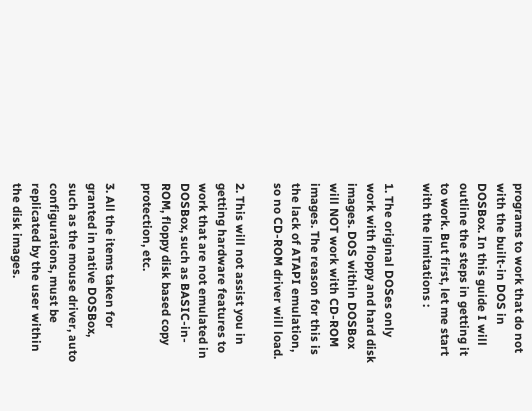programs to work that do not with the built-in DOS in DOSBox. In this guide I will outline the steps in getting it to work. But first, let me start with the limitations :

1. The original DOSes only work with floppy and hard disk images. DOS within DOSBox will NOT work with CD-ROM images. The reason for this is the lack of ATAPI emulation, so no CD-ROM driver will load.

2. This will not assist you in getting hardware features to work that are not emulated in DOSBox, such as BASIC-in-ROM, floppy disk based copy protection, etc.

3. All the items taken for granted in native DOSBox, such as the mouse driver, auto configurations, must be replicated by the user within the disk images.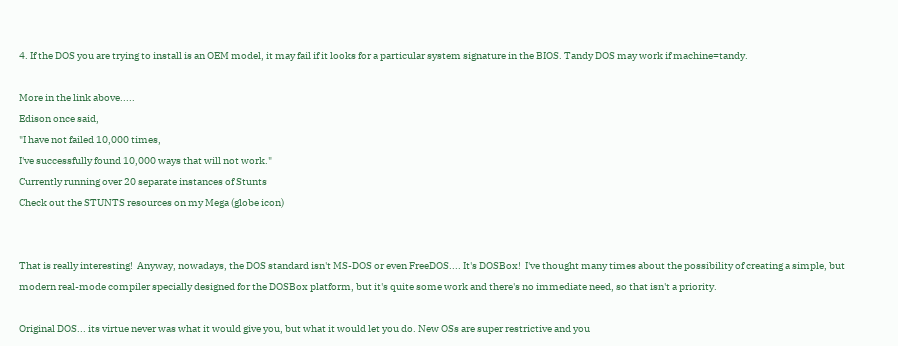4. If the DOS you are trying to install is an OEM model, it may fail if it looks for a particular system signature in the BIOS. Tandy DOS may work if machine=tandy.

More in the link above.....
Edison once said,
"I have not failed 10,000 times,
I've successfully found 10,000 ways that will not work."
Currently running over 20 separate instances of Stunts
Check out the STUNTS resources on my Mega (globe icon)


That is really interesting!  Anyway, nowadays, the DOS standard isn't MS-DOS or even FreeDOS.... It's DOSBox!  I've thought many times about the possibility of creating a simple, but modern real-mode compiler specially designed for the DOSBox platform, but it's quite some work and there's no immediate need, so that isn't a priority.

Original DOS... its virtue never was what it would give you, but what it would let you do. New OSs are super restrictive and you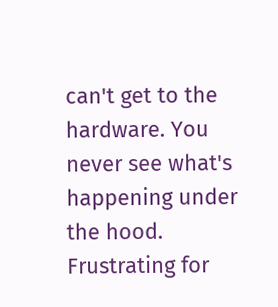can't get to the hardware. You never see what's happening under the hood. Frustrating for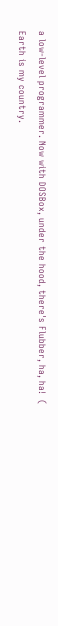a low-level programmer. Now with DOSBox, under the hood, there's Flubber, ha, ha!  (
Earth is my country.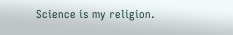Science is my religion.